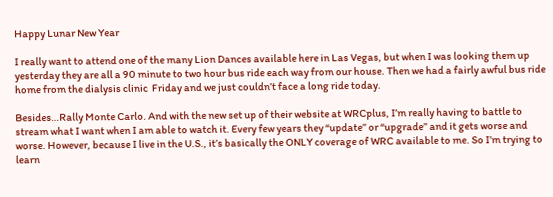Happy Lunar New Year

I really want to attend one of the many Lion Dances available here in Las Vegas, but when I was looking them up yesterday they are all a 90 minute to two hour bus ride each way from our house. Then we had a fairly awful bus ride home from the dialysis clinic  Friday and we just couldn’t face a long ride today.

Besides…Rally Monte Carlo. And with the new set up of their website at WRCplus, I’m really having to battle to stream what I want when I am able to watch it. Every few years they “update” or “upgrade” and it gets worse and worse. However, because I live in the U.S., it’s basically the ONLY coverage of WRC available to me. So I’m trying to learn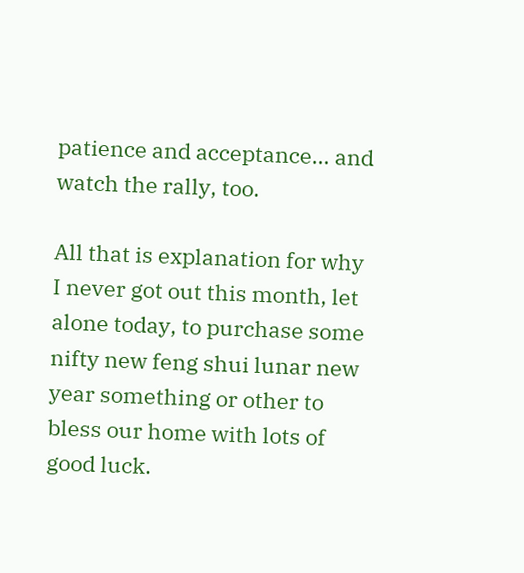patience and acceptance… and watch the rally, too.

All that is explanation for why I never got out this month, let alone today, to purchase some nifty new feng shui lunar new year something or other to bless our home with lots of good luck.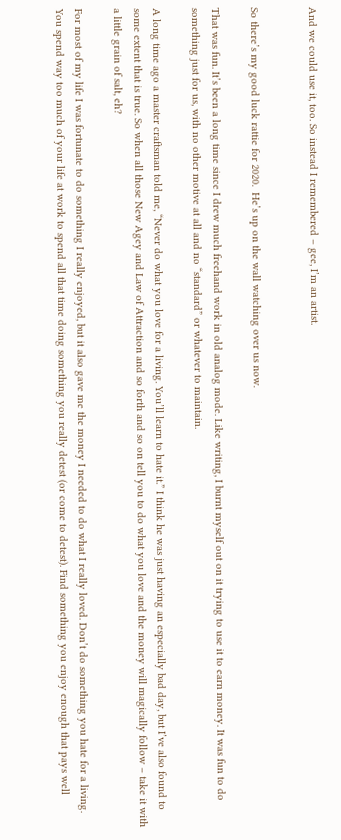And we could use it, too. So instead I remembered – gee, I’m an artist.


So there’s my good luck rattie for 2020.  He’s up on the wall watching over us now.

That was fun. It’s been a long time since I drew much freehand work in old analog mode. Like writing, I burnt myself out on it trying to use it to earn money. It was fun to do something just for us, with no other motive at all and no “standard” or whatever to maintain.

A long time ago a master craftsman told me, “Never do what you love for a living. You’ll learn to hate it.” I think he was just having an especially bad day, but I’ve also found to some extent that is true. So when all those New Agey and Law of Attraction and so forth and so on tell you to do what you love and the money will magically follow – take it with a little grain of salt, eh?

For most of my life I was fortunate to do something I really enjoyed, but it also gave me the money I needed to do what I really loved. Don’t do something you hate for a living. You spend way too much of your life at work to spend all that time doing something you really detest (or come to detest). Find something you enjoy enough that pays well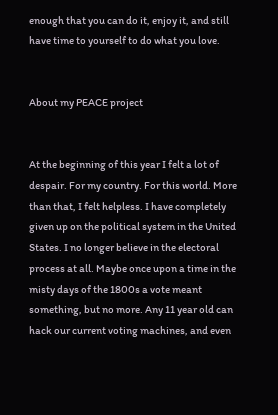enough that you can do it, enjoy it, and still have time to yourself to do what you love.


About my PEACE project


At the beginning of this year I felt a lot of despair. For my country. For this world. More than that, I felt helpless. I have completely given up on the political system in the United States. I no longer believe in the electoral process at all. Maybe once upon a time in the misty days of the 1800s a vote meant something, but no more. Any 11 year old can hack our current voting machines, and even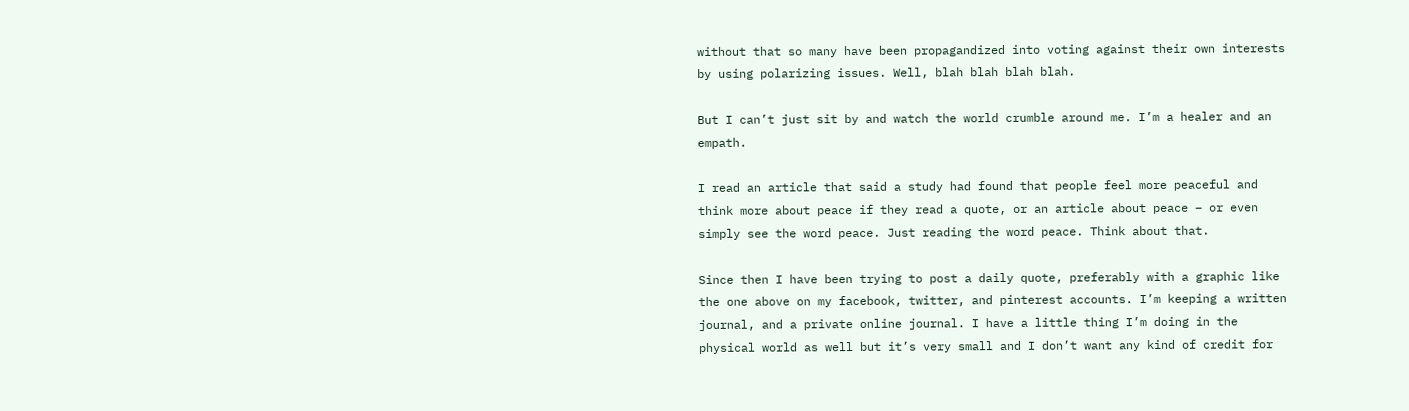without that so many have been propagandized into voting against their own interests by using polarizing issues. Well, blah blah blah blah.

But I can’t just sit by and watch the world crumble around me. I’m a healer and an empath.

I read an article that said a study had found that people feel more peaceful and think more about peace if they read a quote, or an article about peace – or even simply see the word peace. Just reading the word peace. Think about that.

Since then I have been trying to post a daily quote, preferably with a graphic like the one above on my facebook, twitter, and pinterest accounts. I’m keeping a written journal, and a private online journal. I have a little thing I’m doing in the physical world as well but it’s very small and I don’t want any kind of credit for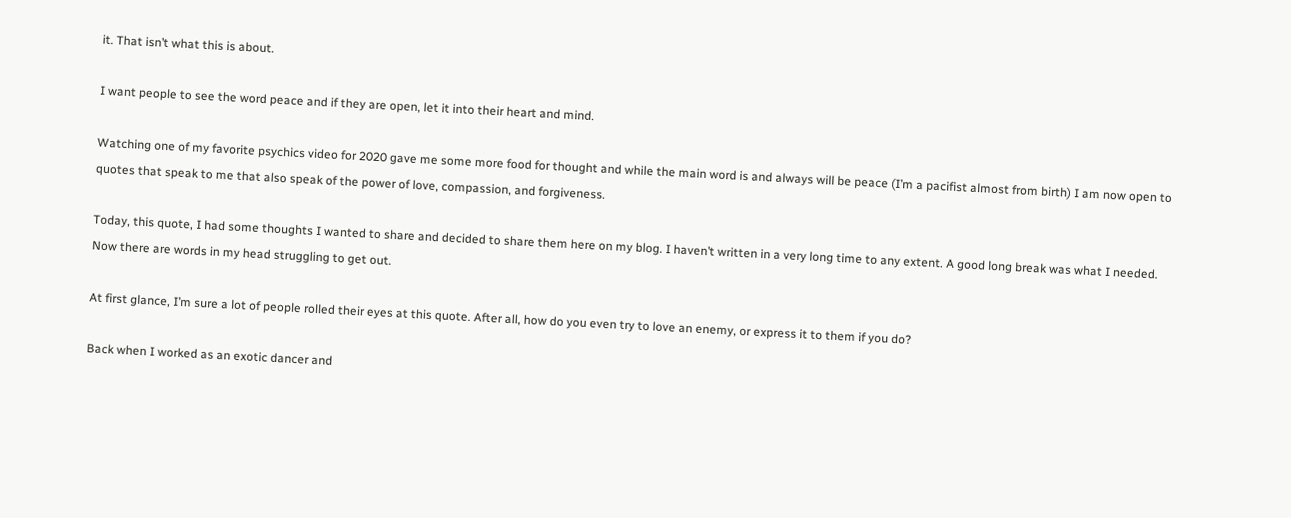it. That isn’t what this is about.

I want people to see the word peace and if they are open, let it into their heart and mind.

Watching one of my favorite psychics video for 2020 gave me some more food for thought and while the main word is and always will be peace (I’m a pacifist almost from birth) I am now open to quotes that speak to me that also speak of the power of love, compassion, and forgiveness.

Today, this quote, I had some thoughts I wanted to share and decided to share them here on my blog. I haven’t written in a very long time to any extent. A good long break was what I needed. Now there are words in my head struggling to get out.

At first glance, I’m sure a lot of people rolled their eyes at this quote. After all, how do you even try to love an enemy, or express it to them if you do?

Back when I worked as an exotic dancer and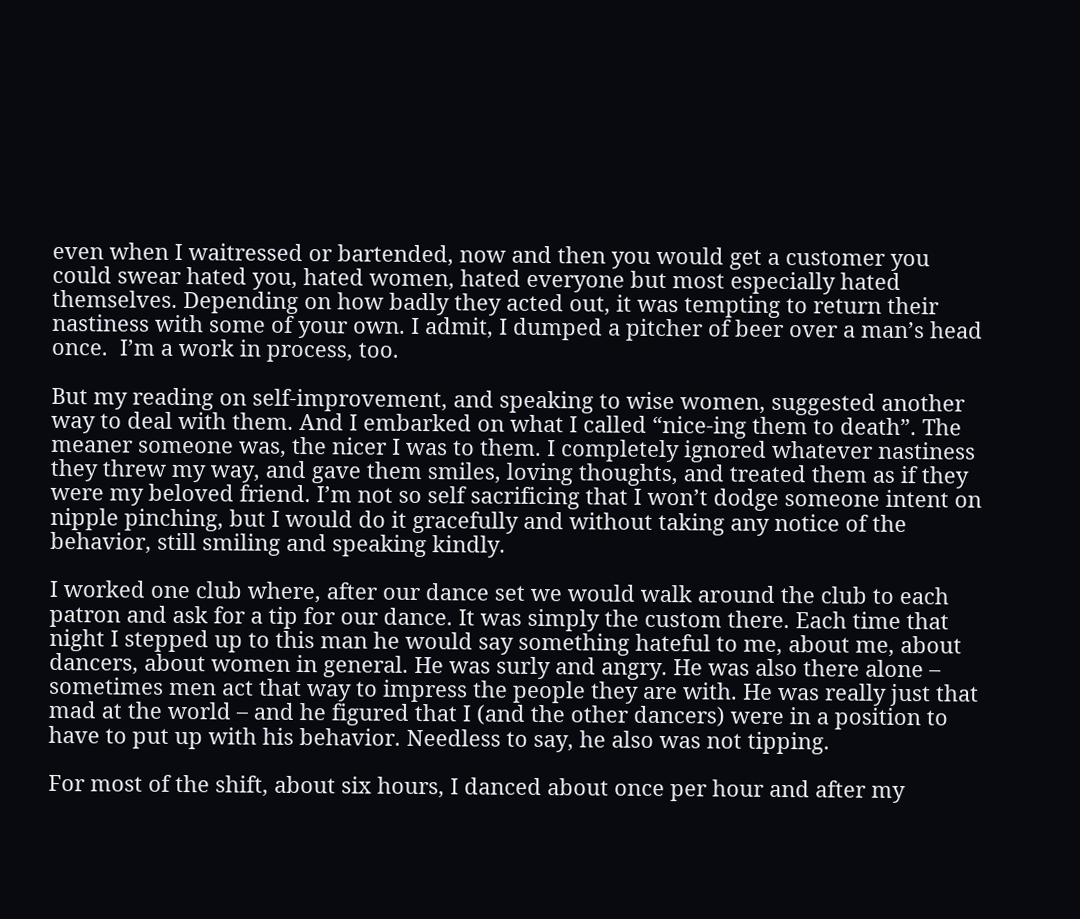even when I waitressed or bartended, now and then you would get a customer you could swear hated you, hated women, hated everyone but most especially hated themselves. Depending on how badly they acted out, it was tempting to return their nastiness with some of your own. I admit, I dumped a pitcher of beer over a man’s head once.  I’m a work in process, too.

But my reading on self-improvement, and speaking to wise women, suggested another way to deal with them. And I embarked on what I called “nice-ing them to death”. The meaner someone was, the nicer I was to them. I completely ignored whatever nastiness they threw my way, and gave them smiles, loving thoughts, and treated them as if they were my beloved friend. I’m not so self sacrificing that I won’t dodge someone intent on nipple pinching, but I would do it gracefully and without taking any notice of the behavior, still smiling and speaking kindly.

I worked one club where, after our dance set we would walk around the club to each patron and ask for a tip for our dance. It was simply the custom there. Each time that night I stepped up to this man he would say something hateful to me, about me, about dancers, about women in general. He was surly and angry. He was also there alone – sometimes men act that way to impress the people they are with. He was really just that mad at the world – and he figured that I (and the other dancers) were in a position to have to put up with his behavior. Needless to say, he also was not tipping.

For most of the shift, about six hours, I danced about once per hour and after my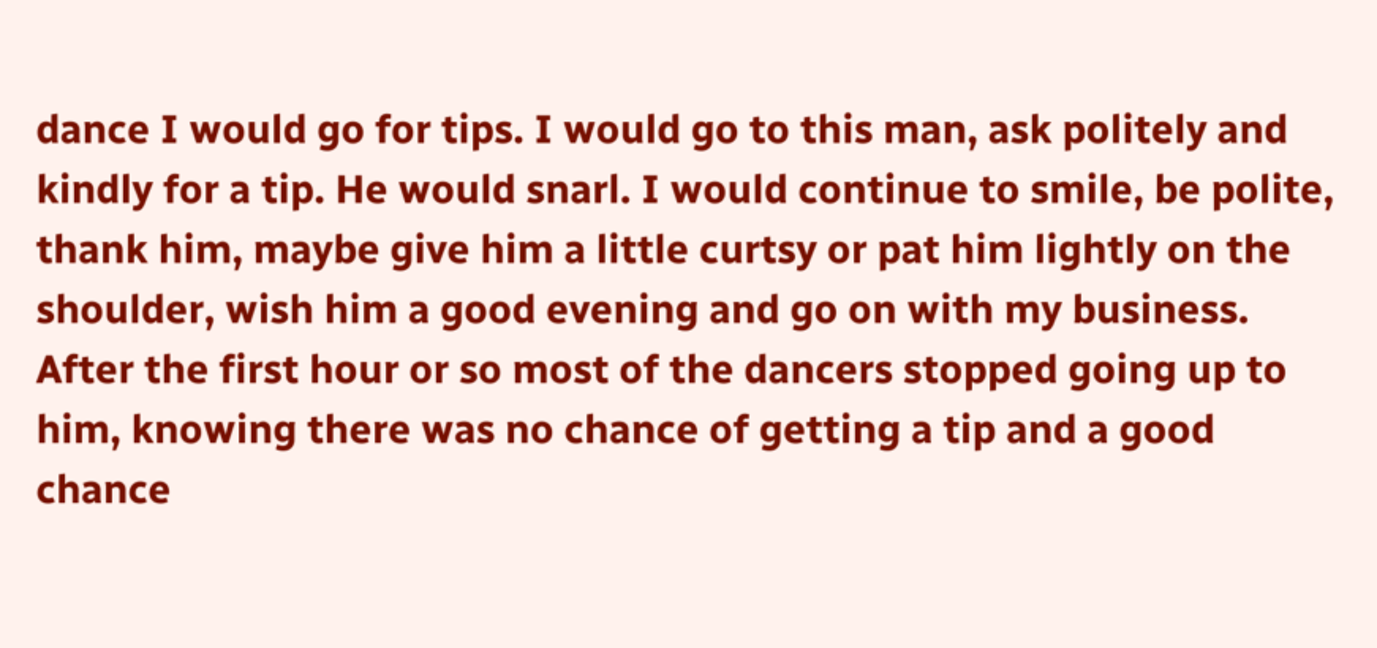dance I would go for tips. I would go to this man, ask politely and kindly for a tip. He would snarl. I would continue to smile, be polite, thank him, maybe give him a little curtsy or pat him lightly on the shoulder, wish him a good evening and go on with my business. After the first hour or so most of the dancers stopped going up to him, knowing there was no chance of getting a tip and a good chance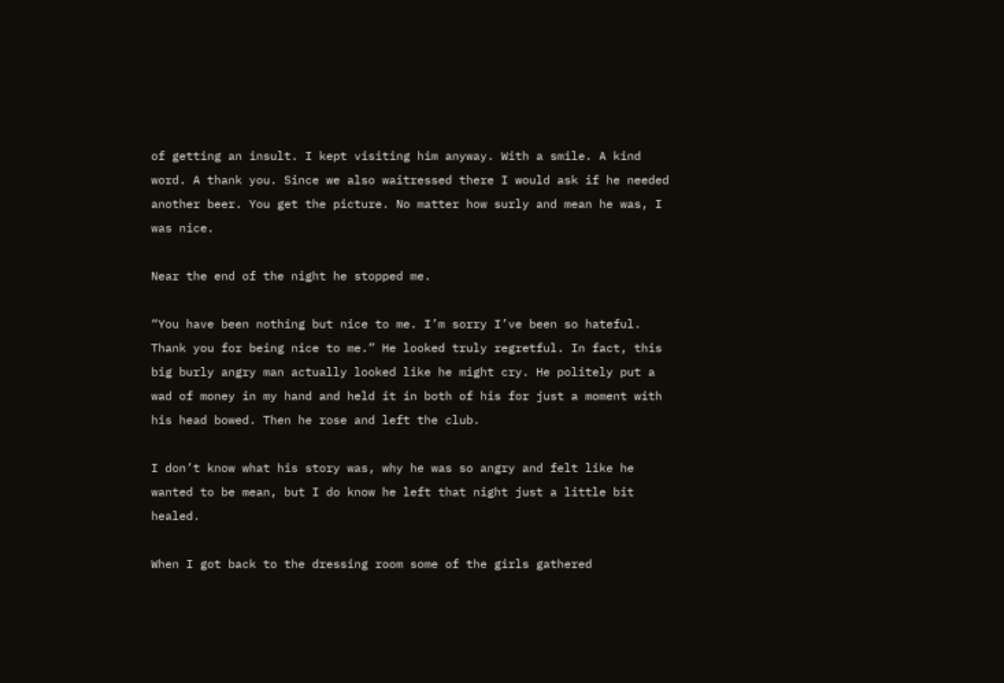of getting an insult. I kept visiting him anyway. With a smile. A kind word. A thank you. Since we also waitressed there I would ask if he needed another beer. You get the picture. No matter how surly and mean he was, I was nice.

Near the end of the night he stopped me.

“You have been nothing but nice to me. I’m sorry I’ve been so hateful. Thank you for being nice to me.” He looked truly regretful. In fact, this big burly angry man actually looked like he might cry. He politely put a wad of money in my hand and held it in both of his for just a moment with his head bowed. Then he rose and left the club.

I don’t know what his story was, why he was so angry and felt like he wanted to be mean, but I do know he left that night just a little bit healed.

When I got back to the dressing room some of the girls gathered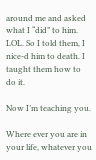around me and asked what I “did” to him. LOL. So I told them, I nice-d him to death. I taught them how to do it.

Now I’m teaching you.

Where ever you are in your life, whatever you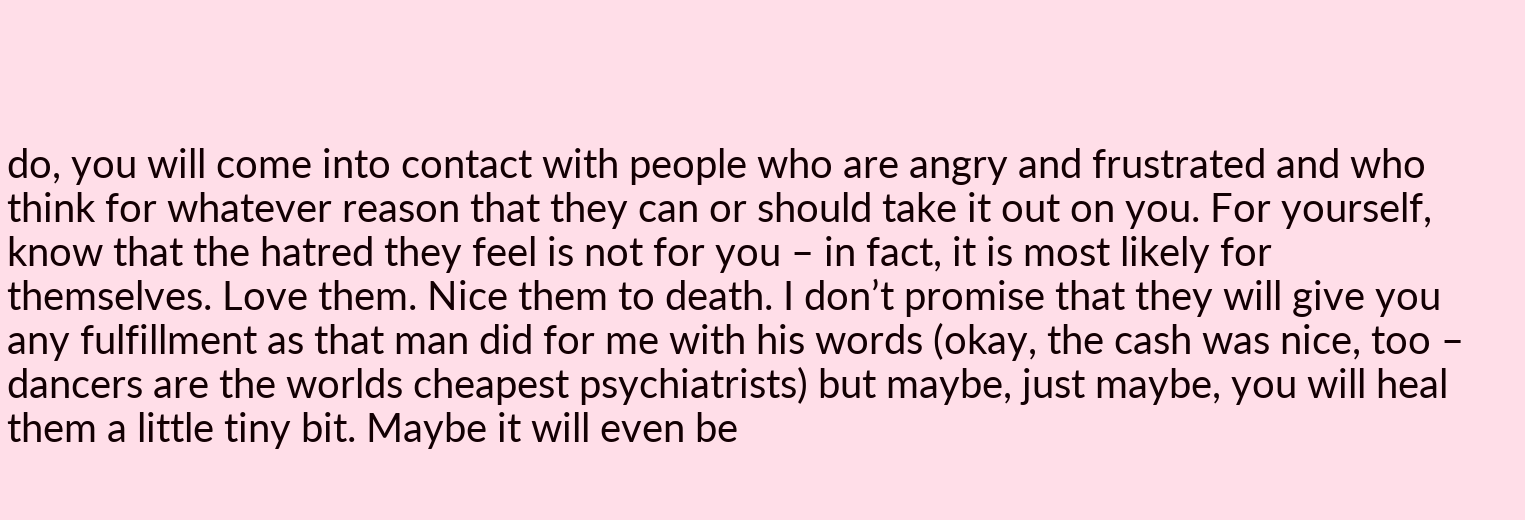do, you will come into contact with people who are angry and frustrated and who think for whatever reason that they can or should take it out on you. For yourself, know that the hatred they feel is not for you – in fact, it is most likely for themselves. Love them. Nice them to death. I don’t promise that they will give you any fulfillment as that man did for me with his words (okay, the cash was nice, too – dancers are the worlds cheapest psychiatrists) but maybe, just maybe, you will heal them a little tiny bit. Maybe it will even be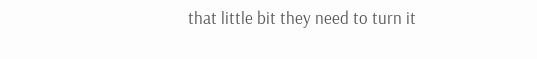that little bit they need to turn it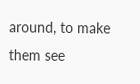around, to make them see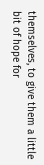themselves, to give them a little bit of hope for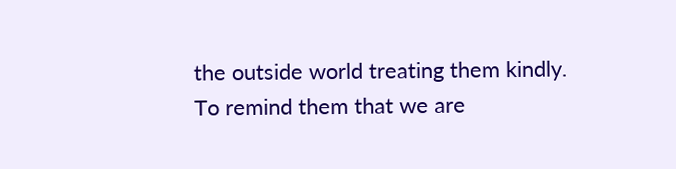the outside world treating them kindly. To remind them that we are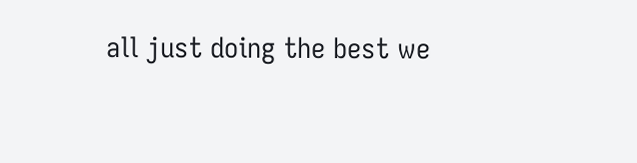all just doing the best we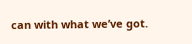can with what we’ve got.